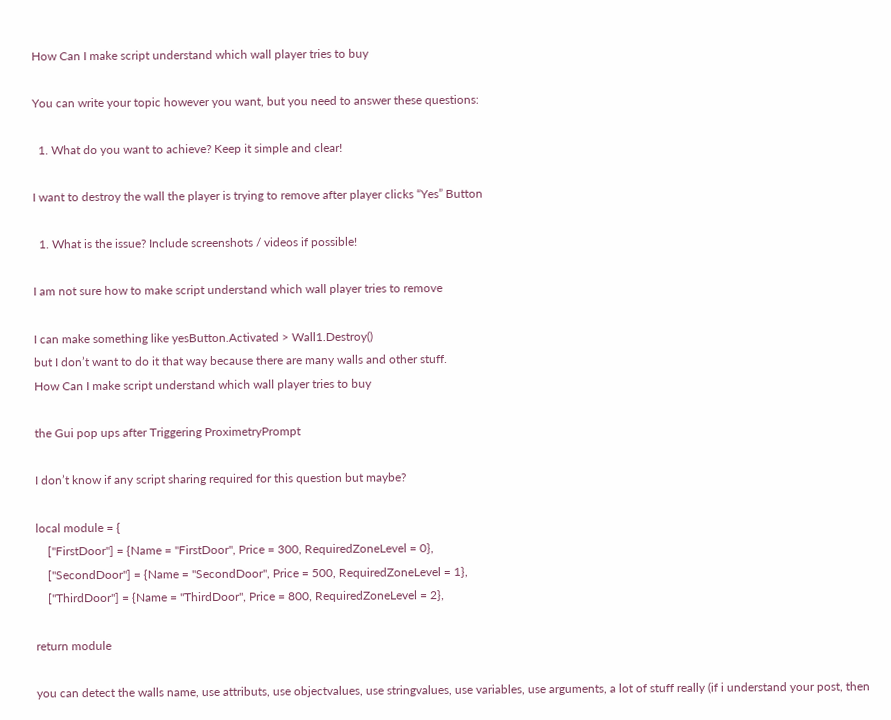How Can I make script understand which wall player tries to buy

You can write your topic however you want, but you need to answer these questions:

  1. What do you want to achieve? Keep it simple and clear!

I want to destroy the wall the player is trying to remove after player clicks “Yes” Button

  1. What is the issue? Include screenshots / videos if possible!

I am not sure how to make script understand which wall player tries to remove

I can make something like yesButton.Activated > Wall1.Destroy()
but I don’t want to do it that way because there are many walls and other stuff.
How Can I make script understand which wall player tries to buy

the Gui pop ups after Triggering ProximetryPrompt

I don’t know if any script sharing required for this question but maybe?

local module = {
    ["FirstDoor"] = {Name = "FirstDoor", Price = 300, RequiredZoneLevel = 0},
    ["SecondDoor"] = {Name = "SecondDoor", Price = 500, RequiredZoneLevel = 1},
    ["ThirdDoor"] = {Name = "ThirdDoor", Price = 800, RequiredZoneLevel = 2},

return module

you can detect the walls name, use attributs, use objectvalues, use stringvalues, use variables, use arguments, a lot of stuff really (if i understand your post, then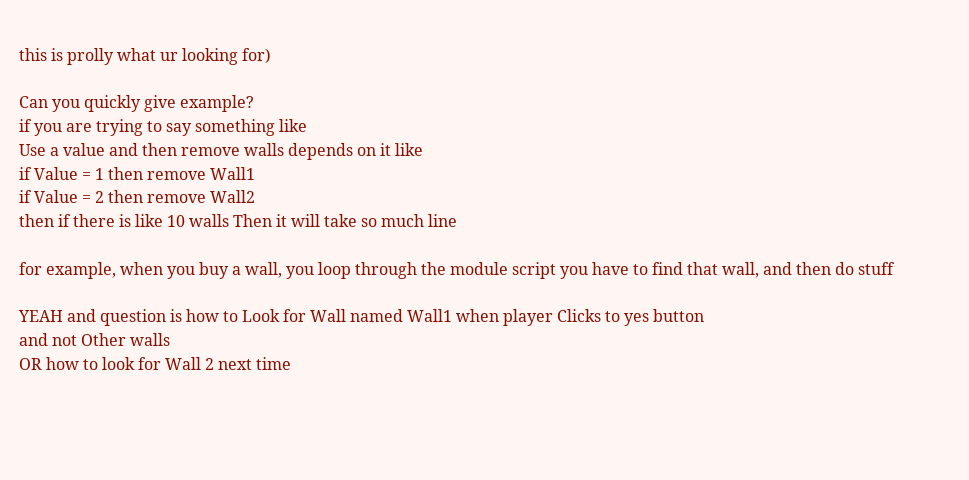this is prolly what ur looking for)

Can you quickly give example?
if you are trying to say something like
Use a value and then remove walls depends on it like
if Value = 1 then remove Wall1
if Value = 2 then remove Wall2
then if there is like 10 walls Then it will take so much line

for example, when you buy a wall, you loop through the module script you have to find that wall, and then do stuff

YEAH and question is how to Look for Wall named Wall1 when player Clicks to yes button
and not Other walls
OR how to look for Wall 2 next time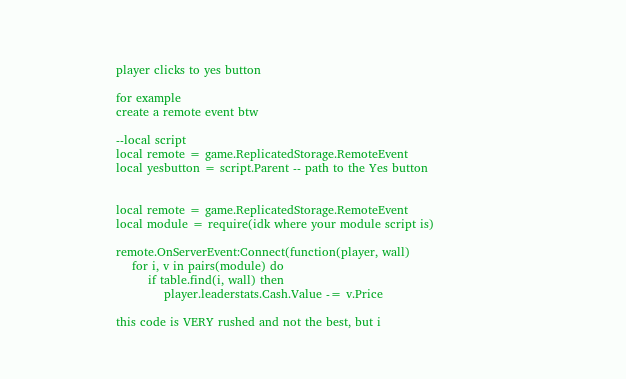player clicks to yes button

for example
create a remote event btw

--local script
local remote = game.ReplicatedStorage.RemoteEvent
local yesbutton = script.Parent -- path to the Yes button


local remote = game.ReplicatedStorage.RemoteEvent
local module = require(idk where your module script is)

remote.OnServerEvent:Connect(function(player, wall)
    for i, v in pairs(module) do
        if table.find(i, wall) then
            player.leaderstats.Cash.Value -= v.Price

this code is VERY rushed and not the best, but i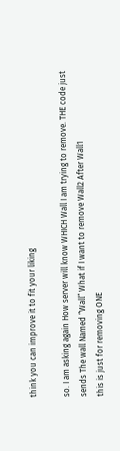think you can improve it to fit your liking

so. I am asking again How server will know WHICH Wall I am trying to remove. THE code just sends The wall Named “Wall” What if I want to remove Wall2 After Wall1
this is just for removing ONE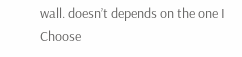wall. doesn’t depends on the one I Choose